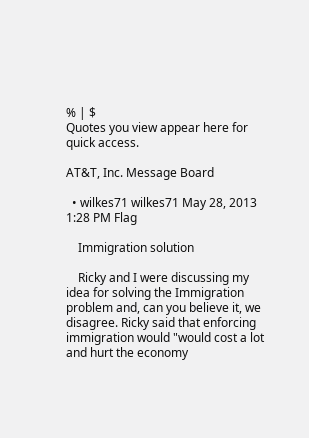% | $
Quotes you view appear here for quick access.

AT&T, Inc. Message Board

  • wilkes71 wilkes71 May 28, 2013 1:28 PM Flag

    Immigration solution

    Ricky and I were discussing my idea for solving the Immigration problem and, can you believe it, we disagree. Ricky said that enforcing immigration would "would cost a lot and hurt the economy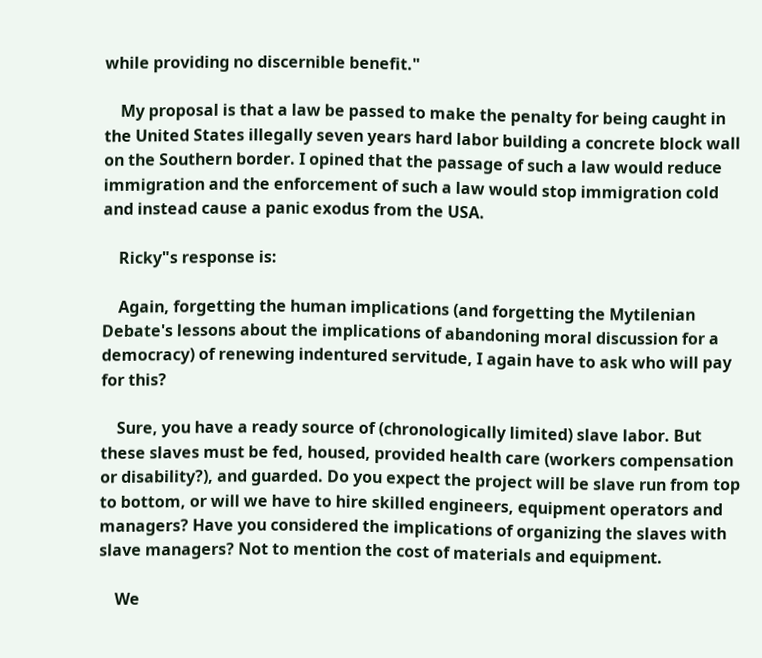while providing no discernible benefit."

    My proposal is that a law be passed to make the penalty for being caught in the United States illegally seven years hard labor building a concrete block wall on the Southern border. I opined that the passage of such a law would reduce immigration and the enforcement of such a law would stop immigration cold and instead cause a panic exodus from the USA.

    Ricky"s response is:

    Again, forgetting the human implications (and forgetting the Mytilenian Debate's lessons about the implications of abandoning moral discussion for a democracy) of renewing indentured servitude, I again have to ask who will pay for this?

    Sure, you have a ready source of (chronologically limited) slave labor. But these slaves must be fed, housed, provided health care (workers compensation or disability?), and guarded. Do you expect the project will be slave run from top to bottom, or will we have to hire skilled engineers, equipment operators and managers? Have you considered the implications of organizing the slaves with slave managers? Not to mention the cost of materials and equipment.

    We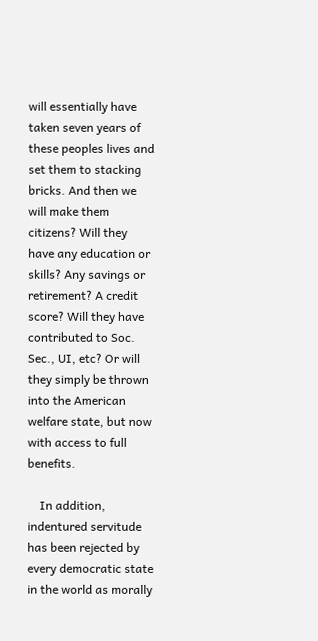will essentially have taken seven years of these peoples lives and set them to stacking bricks. And then we will make them citizens? Will they have any education or skills? Any savings or retirement? A credit score? Will they have contributed to Soc. Sec., UI, etc? Or will they simply be thrown into the American welfare state, but now with access to full benefits.

    In addition, indentured servitude has been rejected by every democratic state in the world as morally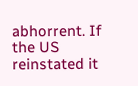abhorrent. If the US reinstated it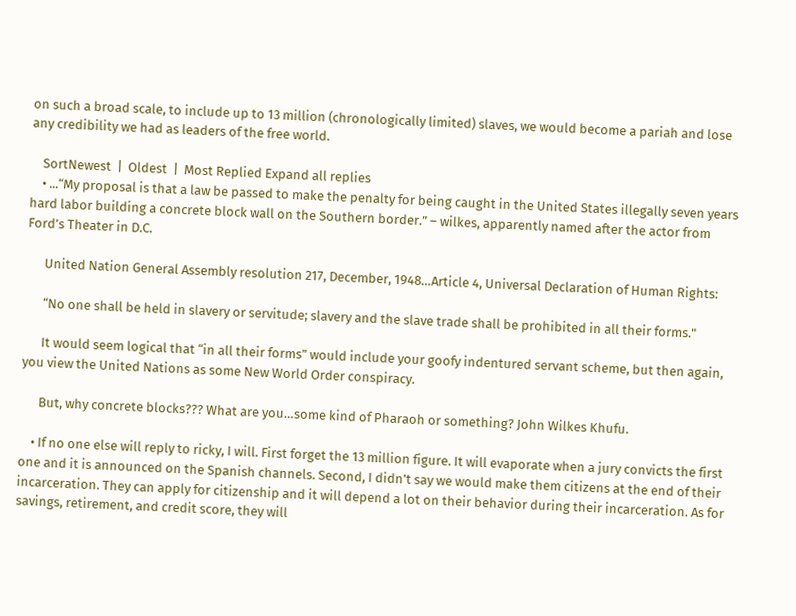on such a broad scale, to include up to 13 million (chronologically limited) slaves, we would become a pariah and lose any credibility we had as leaders of the free world.

    SortNewest  |  Oldest  |  Most Replied Expand all replies
    • ...“My proposal is that a law be passed to make the penalty for being caught in the United States illegally seven years hard labor building a concrete block wall on the Southern border.” – wilkes, apparently named after the actor from Ford’s Theater in D.C.

      United Nation General Assembly resolution 217, December, 1948…Article 4, Universal Declaration of Human Rights:

      “No one shall be held in slavery or servitude; slavery and the slave trade shall be prohibited in all their forms."

      It would seem logical that “in all their forms” would include your goofy indentured servant scheme, but then again, you view the United Nations as some New World Order conspiracy.

      But, why concrete blocks??? What are you…some kind of Pharaoh or something? John Wilkes Khufu.

    • If no one else will reply to ricky, I will. First forget the 13 million figure. It will evaporate when a jury convicts the first one and it is announced on the Spanish channels. Second, I didn't say we would make them citizens at the end of their incarceration. They can apply for citizenship and it will depend a lot on their behavior during their incarceration. As for savings, retirement, and credit score, they will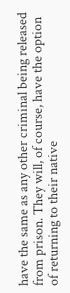have the same as any other criminal being released from prison. They will, of course, have the option of returning to their native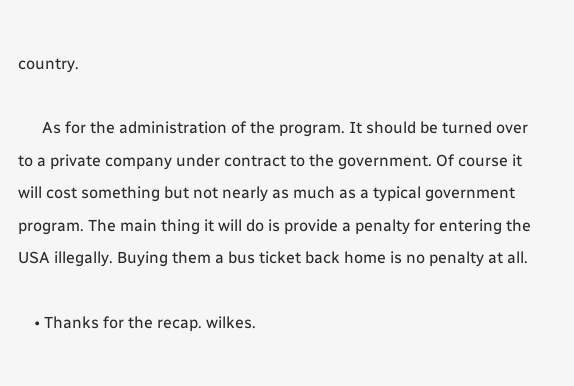country.

      As for the administration of the program. It should be turned over to a private company under contract to the government. Of course it will cost something but not nearly as much as a typical government program. The main thing it will do is provide a penalty for entering the USA illegally. Buying them a bus ticket back home is no penalty at all.

    • Thanks for the recap. wilkes.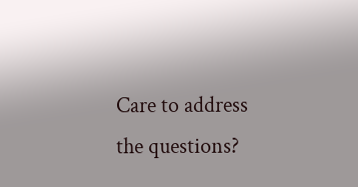Care to address the questions?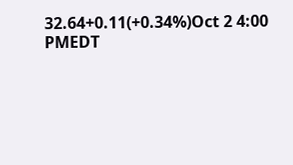32.64+0.11(+0.34%)Oct 2 4:00 PMEDT